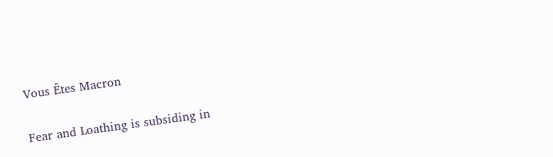Vous Êtes Macron

Fear and Loathing is subsiding in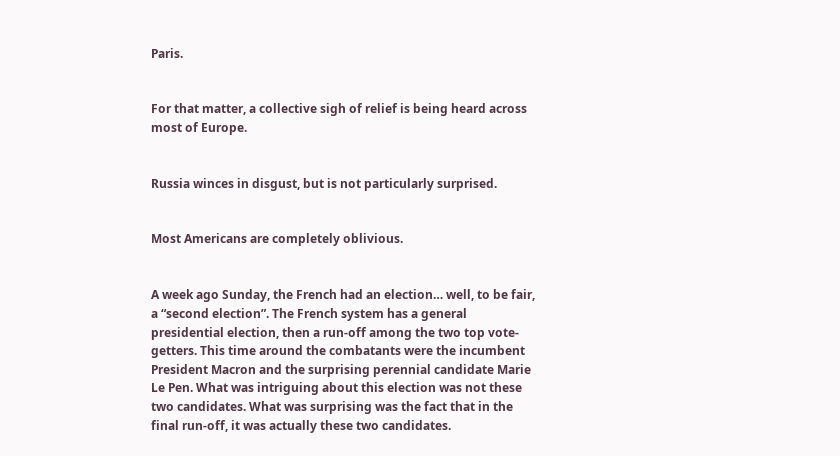Paris.


For that matter, a collective sigh of relief is being heard across most of Europe.


Russia winces in disgust, but is not particularly surprised.


Most Americans are completely oblivious.


A week ago Sunday, the French had an election… well, to be fair, a “second election”. The French system has a general presidential election, then a run-off among the two top vote-getters. This time around the combatants were the incumbent President Macron and the surprising perennial candidate Marie Le Pen. What was intriguing about this election was not these two candidates. What was surprising was the fact that in the final run-off, it was actually these two candidates.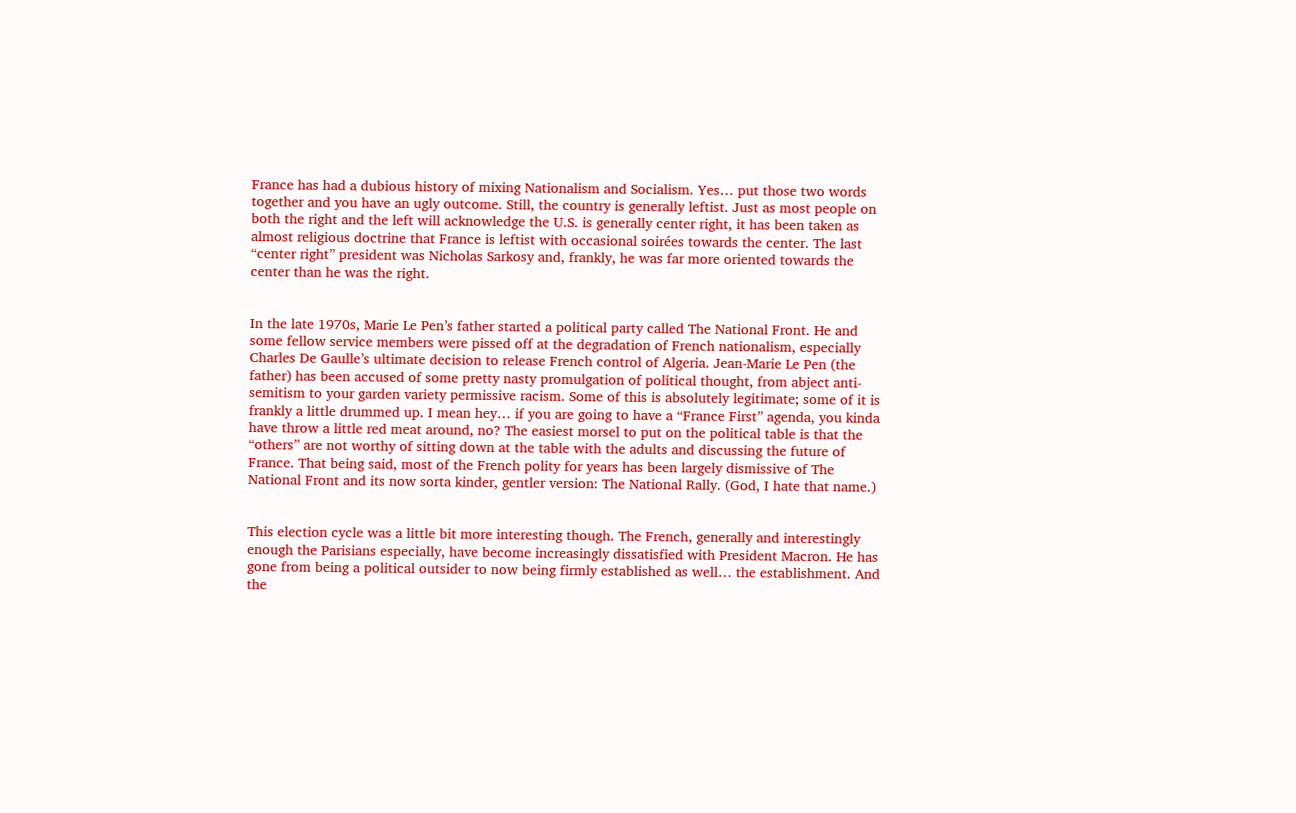France has had a dubious history of mixing Nationalism and Socialism. Yes… put those two words together and you have an ugly outcome. Still, the country is generally leftist. Just as most people on both the right and the left will acknowledge the U.S. is generally center right, it has been taken as almost religious doctrine that France is leftist with occasional soirées towards the center. The last “center right” president was Nicholas Sarkosy and, frankly, he was far more oriented towards the center than he was the right.


In the late 1970s, Marie Le Pen’s father started a political party called The National Front. He and some fellow service members were pissed off at the degradation of French nationalism, especially Charles De Gaulle’s ultimate decision to release French control of Algeria. Jean-Marie Le Pen (the father) has been accused of some pretty nasty promulgation of political thought, from abject anti-semitism to your garden variety permissive racism. Some of this is absolutely legitimate; some of it is frankly a little drummed up. I mean hey… if you are going to have a “France First” agenda, you kinda have throw a little red meat around, no? The easiest morsel to put on the political table is that the “others” are not worthy of sitting down at the table with the adults and discussing the future of France. That being said, most of the French polity for years has been largely dismissive of The National Front and its now sorta kinder, gentler version: The National Rally. (God, I hate that name.)


This election cycle was a little bit more interesting though. The French, generally and interestingly enough the Parisians especially, have become increasingly dissatisfied with President Macron. He has gone from being a political outsider to now being firmly established as well… the establishment. And the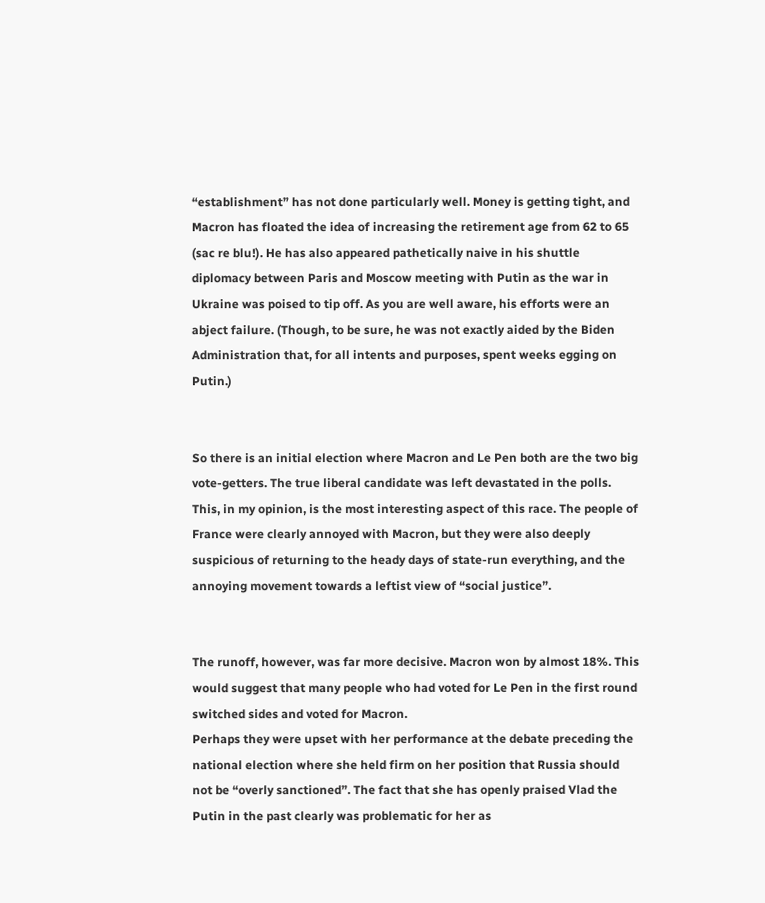“establishment” has not done particularly well. Money is getting tight, and Macron has floated the idea of increasing the retirement age from 62 to 65 (sac re blu!). He has also appeared pathetically naive in his shuttle diplomacy between Paris and Moscow meeting with Putin as the war in Ukraine was poised to tip off. As you are well aware, his efforts were an abject failure. (Though, to be sure, he was not exactly aided by the Biden Administration that, for all intents and purposes, spent weeks egging on Putin.)


So there is an initial election where Macron and Le Pen both are the two big vote-getters. The true liberal candidate was left devastated in the polls. This, in my opinion, is the most interesting aspect of this race. The people of France were clearly annoyed with Macron, but they were also deeply suspicious of returning to the heady days of state-run everything, and the annoying movement towards a leftist view of “social justice”.


The runoff, however, was far more decisive. Macron won by almost 18%. This would suggest that many people who had voted for Le Pen in the first round switched sides and voted for Macron.
Perhaps they were upset with her performance at the debate preceding the national election where she held firm on her position that Russia should not be “overly sanctioned”. The fact that she has openly praised Vlad the Putin in the past clearly was problematic for her as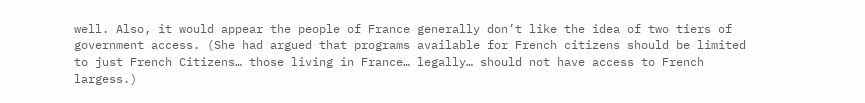well. Also, it would appear the people of France generally don’t like the idea of two tiers of government access. (She had argued that programs available for French citizens should be limited to just French Citizens… those living in France… legally… should not have access to French largess.)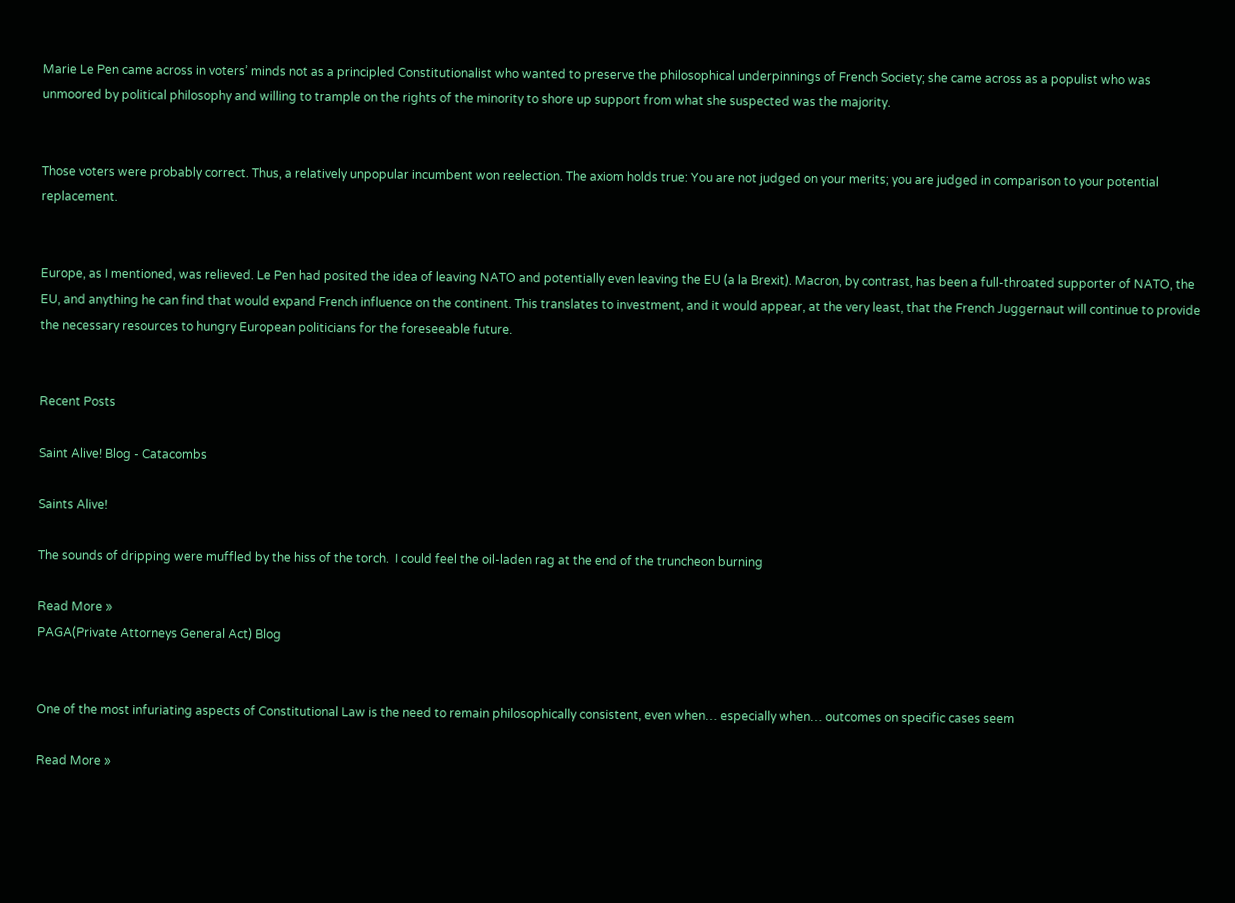Marie Le Pen came across in voters’ minds not as a principled Constitutionalist who wanted to preserve the philosophical underpinnings of French Society; she came across as a populist who was unmoored by political philosophy and willing to trample on the rights of the minority to shore up support from what she suspected was the majority.


Those voters were probably correct. Thus, a relatively unpopular incumbent won reelection. The axiom holds true: You are not judged on your merits; you are judged in comparison to your potential replacement.


Europe, as I mentioned, was relieved. Le Pen had posited the idea of leaving NATO and potentially even leaving the EU (a la Brexit). Macron, by contrast, has been a full-throated supporter of NATO, the EU, and anything he can find that would expand French influence on the continent. This translates to investment, and it would appear, at the very least, that the French Juggernaut will continue to provide the necessary resources to hungry European politicians for the foreseeable future.


Recent Posts

Saint Alive! Blog - Catacombs

Saints Alive!

The sounds of dripping were muffled by the hiss of the torch.  I could feel the oil-laden rag at the end of the truncheon burning

Read More »
PAGA(Private Attorneys General Act) Blog


One of the most infuriating aspects of Constitutional Law is the need to remain philosophically consistent, even when… especially when… outcomes on specific cases seem

Read More »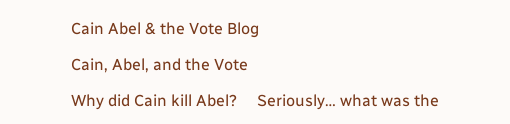Cain Abel & the Vote Blog

Cain, Abel, and the Vote

Why did Cain kill Abel?     Seriously… what was the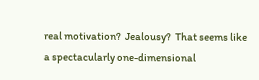real motivation?  Jealousy?  That seems like a spectacularly one-dimensional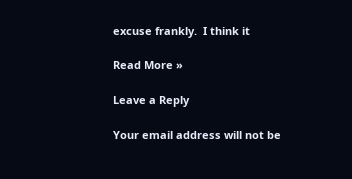excuse frankly.  I think it

Read More »

Leave a Reply

Your email address will not be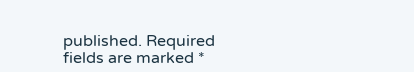published. Required fields are marked *